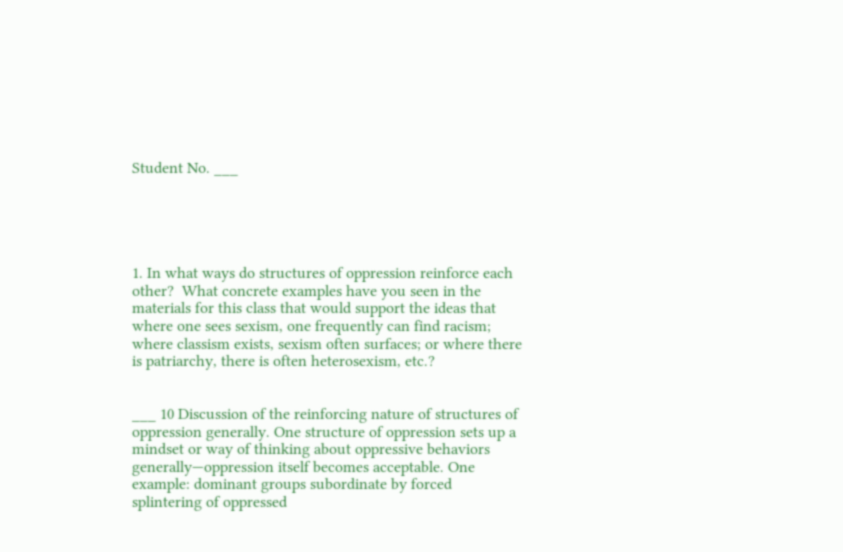Student No. ___





1. In what ways do structures of oppression reinforce each other?  What concrete examples have you seen in the materials for this class that would support the ideas that where one sees sexism, one frequently can find racism; where classism exists, sexism often surfaces; or where there is patriarchy, there is often heterosexism, etc.?


___ 10 Discussion of the reinforcing nature of structures of oppression generally. One structure of oppression sets up a mindset or way of thinking about oppressive behaviors generally—oppression itself becomes acceptable. One example: dominant groups subordinate by forced splintering of oppressed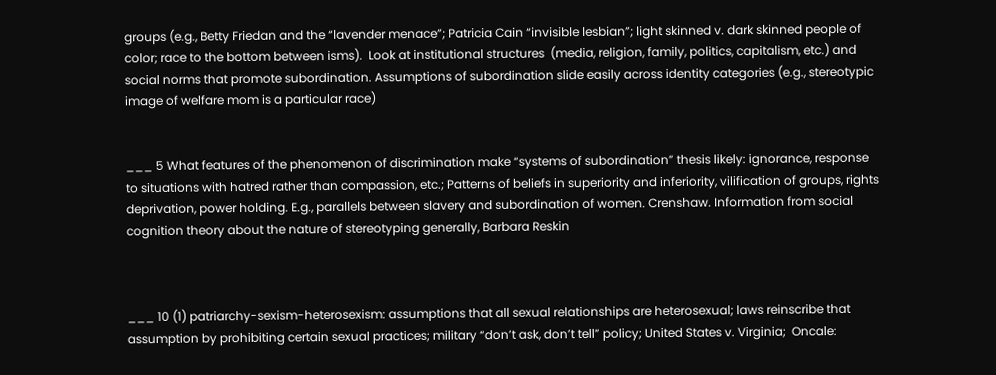groups (e.g., Betty Friedan and the “lavender menace”; Patricia Cain “invisible lesbian”; light skinned v. dark skinned people of color; race to the bottom between isms).  Look at institutional structures  (media, religion, family, politics, capitalism, etc.) and social norms that promote subordination. Assumptions of subordination slide easily across identity categories (e.g., stereotypic image of welfare mom is a particular race)


___ 5 What features of the phenomenon of discrimination make “systems of subordination” thesis likely: ignorance, response to situations with hatred rather than compassion, etc.; Patterns of beliefs in superiority and inferiority, vilification of groups, rights deprivation, power holding. E.g., parallels between slavery and subordination of women. Crenshaw. Information from social cognition theory about the nature of stereotyping generally, Barbara Reskin



___ 10 (1) patriarchy-sexism-heterosexism: assumptions that all sexual relationships are heterosexual; laws reinscribe that assumption by prohibiting certain sexual practices; military “don’t ask, don’t tell” policy; United States v. Virginia;  Oncale: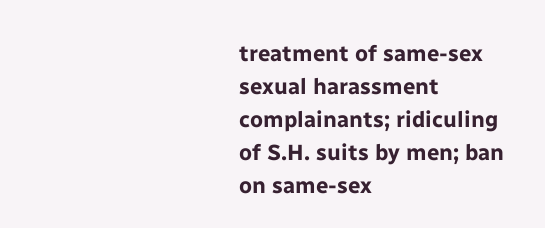treatment of same-sex sexual harassment complainants; ridiculing of S.H. suits by men; ban on same-sex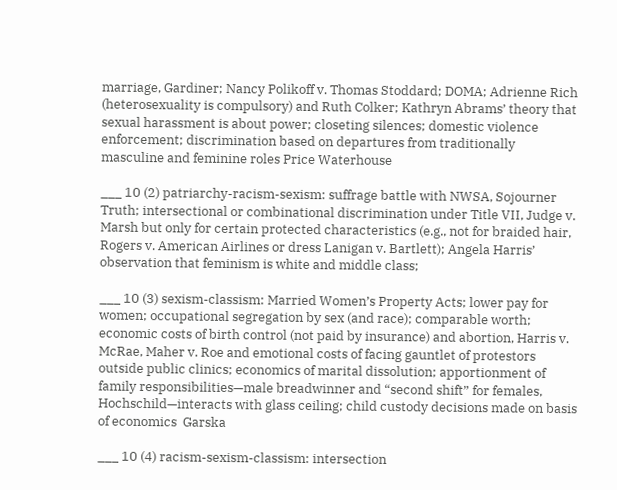marriage, Gardiner; Nancy Polikoff v. Thomas Stoddard; DOMA; Adrienne Rich (heterosexuality is compulsory) and Ruth Colker; Kathryn Abrams’ theory that sexual harassment is about power; closeting silences; domestic violence enforcement; discrimination based on departures from traditionally masculine and feminine roles Price Waterhouse

___ 10 (2) patriarchy-racism-sexism: suffrage battle with NWSA, Sojourner Truth; intersectional or combinational discrimination under Title VII, Judge v. Marsh but only for certain protected characteristics (e.g., not for braided hair, Rogers v. American Airlines or dress Lanigan v. Bartlett); Angela Harris’ observation that feminism is white and middle class;

___ 10 (3) sexism-classism: Married Women’s Property Acts; lower pay for women; occupational segregation by sex (and race); comparable worth; economic costs of birth control (not paid by insurance) and abortion, Harris v. McRae, Maher v. Roe and emotional costs of facing gauntlet of protestors outside public clinics; economics of marital dissolution; apportionment of family responsibilities—male breadwinner and “second shift” for females, Hochschild—interacts with glass ceiling; child custody decisions made on basis of economics  Garska

___ 10 (4) racism-sexism-classism: intersection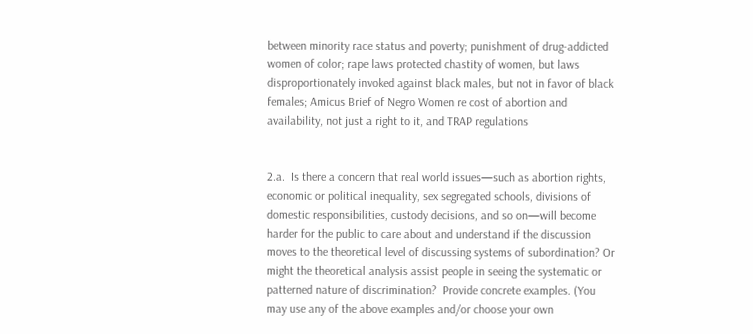between minority race status and poverty; punishment of drug-addicted women of color; rape laws protected chastity of women, but laws disproportionately invoked against black males, but not in favor of black females; Amicus Brief of Negro Women re cost of abortion and availability, not just a right to it, and TRAP regulations


2.a.  Is there a concern that real world issues—such as abortion rights, economic or political inequality, sex segregated schools, divisions of domestic responsibilities, custody decisions, and so on—will become harder for the public to care about and understand if the discussion moves to the theoretical level of discussing systems of subordination? Or might the theoretical analysis assist people in seeing the systematic or patterned nature of discrimination?  Provide concrete examples. (You may use any of the above examples and/or choose your own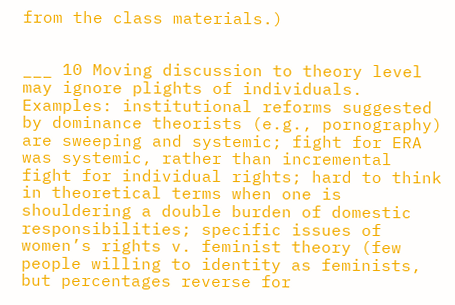from the class materials.)


___ 10 Moving discussion to theory level may ignore plights of individuals.  Examples: institutional reforms suggested by dominance theorists (e.g., pornography) are sweeping and systemic; fight for ERA was systemic, rather than incremental fight for individual rights; hard to think in theoretical terms when one is shouldering a double burden of domestic responsibilities; specific issues of women’s rights v. feminist theory (few people willing to identity as feminists, but percentages reverse for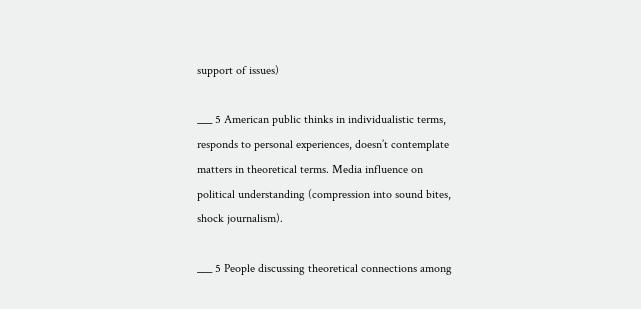support of issues)

___ 5 American public thinks in individualistic terms, responds to personal experiences, doesn’t contemplate matters in theoretical terms. Media influence on political understanding (compression into sound bites, shock journalism).

___ 5 People discussing theoretical connections among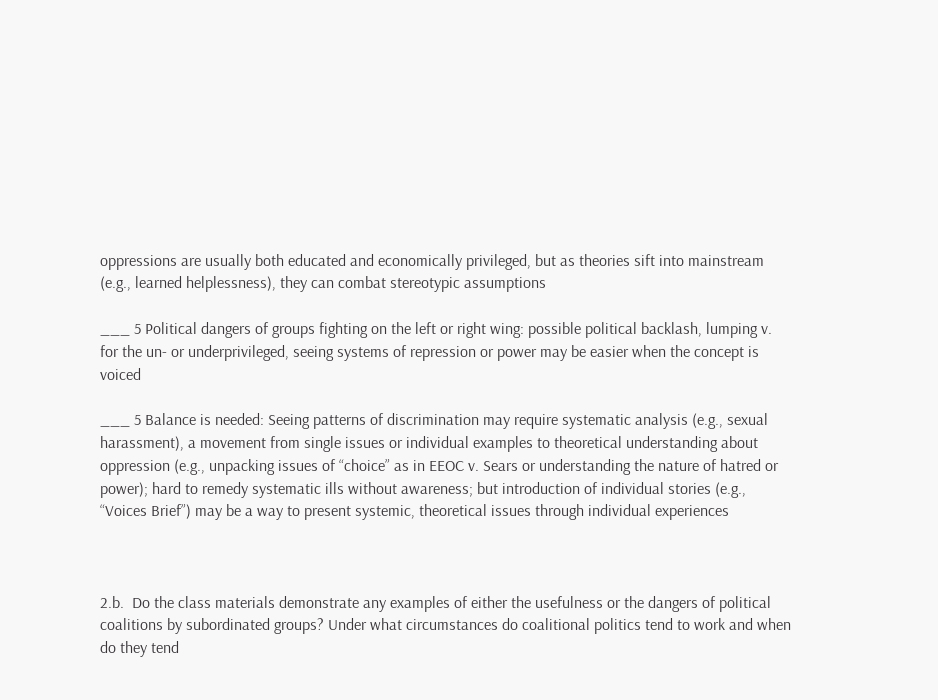oppressions are usually both educated and economically privileged, but as theories sift into mainstream (e.g., learned helplessness), they can combat stereotypic assumptions

___ 5 Political dangers of groups fighting on the left or right wing: possible political backlash, lumping v. for the un- or underprivileged, seeing systems of repression or power may be easier when the concept is voiced

___ 5 Balance is needed: Seeing patterns of discrimination may require systematic analysis (e.g., sexual harassment), a movement from single issues or individual examples to theoretical understanding about oppression (e.g., unpacking issues of “choice” as in EEOC v. Sears or understanding the nature of hatred or power); hard to remedy systematic ills without awareness; but introduction of individual stories (e.g., “Voices Brief”) may be a way to present systemic, theoretical issues through individual experiences



2.b.  Do the class materials demonstrate any examples of either the usefulness or the dangers of political coalitions by subordinated groups? Under what circumstances do coalitional politics tend to work and when do they tend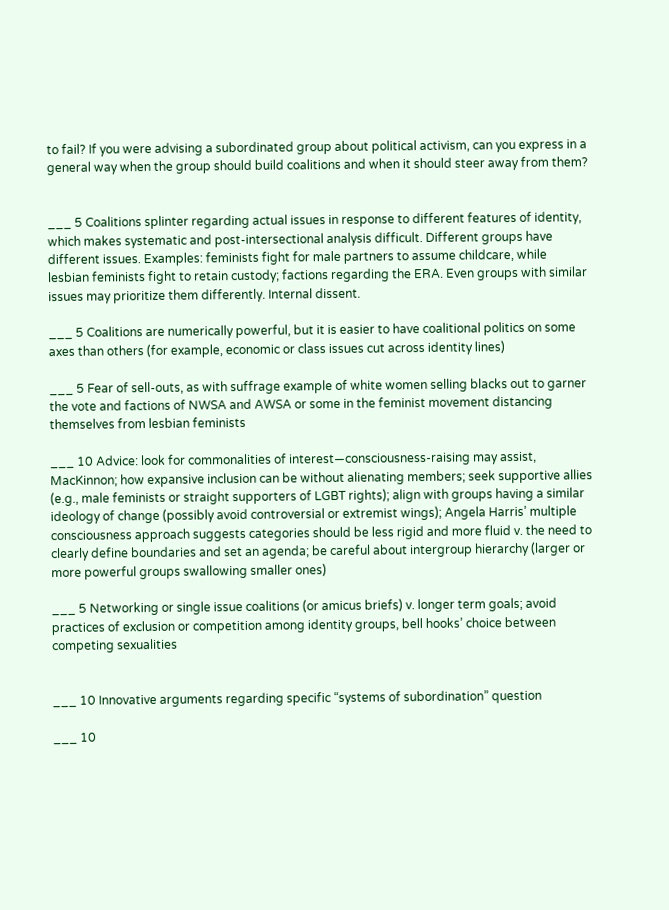to fail? If you were advising a subordinated group about political activism, can you express in a general way when the group should build coalitions and when it should steer away from them?


___ 5 Coalitions splinter regarding actual issues in response to different features of identity, which makes systematic and post-intersectional analysis difficult. Different groups have different issues. Examples: feminists fight for male partners to assume childcare, while lesbian feminists fight to retain custody; factions regarding the ERA. Even groups with similar issues may prioritize them differently. Internal dissent.

___ 5 Coalitions are numerically powerful, but it is easier to have coalitional politics on some axes than others (for example, economic or class issues cut across identity lines)

___ 5 Fear of sell-outs, as with suffrage example of white women selling blacks out to garner the vote and factions of NWSA and AWSA or some in the feminist movement distancing themselves from lesbian feminists

___ 10 Advice: look for commonalities of interest—consciousness-raising may assist, MacKinnon; how expansive inclusion can be without alienating members; seek supportive allies (e.g., male feminists or straight supporters of LGBT rights); align with groups having a similar ideology of change (possibly avoid controversial or extremist wings); Angela Harris’ multiple consciousness approach suggests categories should be less rigid and more fluid v. the need to clearly define boundaries and set an agenda; be careful about intergroup hierarchy (larger or more powerful groups swallowing smaller ones)

___ 5 Networking or single issue coalitions (or amicus briefs) v. longer term goals; avoid practices of exclusion or competition among identity groups, bell hooks’ choice between competing sexualities


___ 10 Innovative arguments regarding specific “systems of subordination” question

___ 10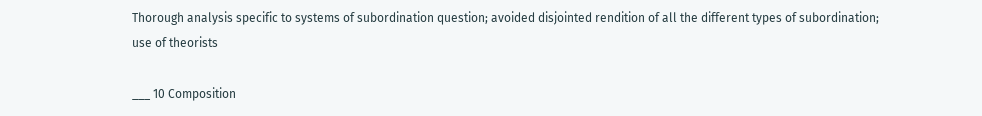Thorough analysis specific to systems of subordination question; avoided disjointed rendition of all the different types of subordination; use of theorists

___ 10 Composition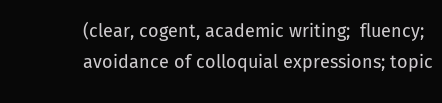(clear, cogent, academic writing;  fluency; avoidance of colloquial expressions; topic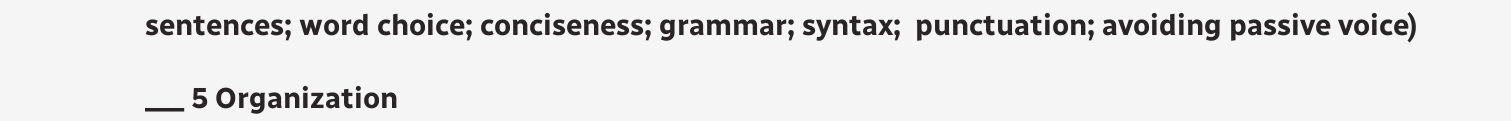sentences; word choice; conciseness; grammar; syntax;  punctuation; avoiding passive voice)

___ 5 Organization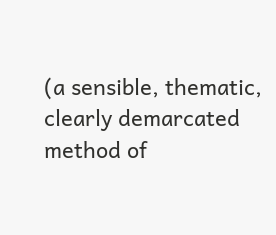(a sensible, thematic, clearly demarcated method of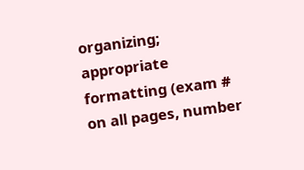organizing;  appropriate formatting (exam # on all pages, number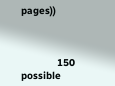pages))



            150 possible